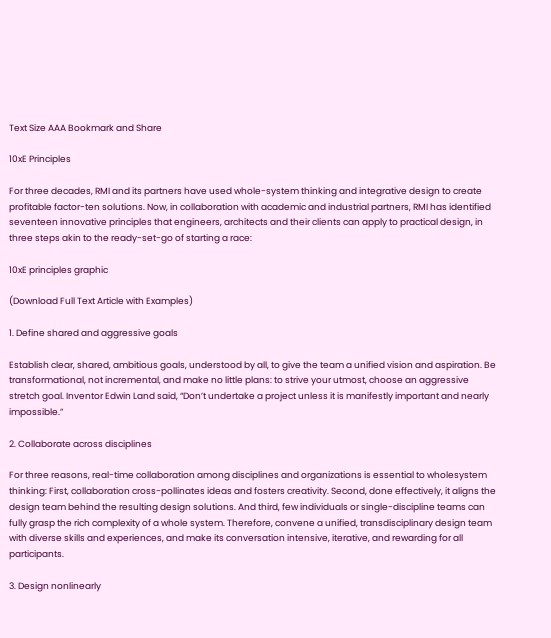Text Size AAA Bookmark and Share

10xE Principles

For three decades, RMI and its partners have used whole-system thinking and integrative design to create profitable factor-ten solutions. Now, in collaboration with academic and industrial partners, RMI has identified seventeen innovative principles that engineers, architects and their clients can apply to practical design, in three steps akin to the ready-set-go of starting a race:

10xE principles graphic

(Download Full Text Article with Examples)

1. Define shared and aggressive goals

Establish clear, shared, ambitious goals, understood by all, to give the team a unified vision and aspiration. Be transformational, not incremental, and make no little plans: to strive your utmost, choose an aggressive stretch goal. Inventor Edwin Land said, “Don’t undertake a project unless it is manifestly important and nearly impossible.”

2. Collaborate across disciplines

For three reasons, real-time collaboration among disciplines and organizations is essential to wholesystem thinking: First, collaboration cross-pollinates ideas and fosters creativity. Second, done effectively, it aligns the design team behind the resulting design solutions. And third, few individuals or single-discipline teams can fully grasp the rich complexity of a whole system. Therefore, convene a unified, transdisciplinary design team with diverse skills and experiences, and make its conversation intensive, iterative, and rewarding for all participants.

3. Design nonlinearly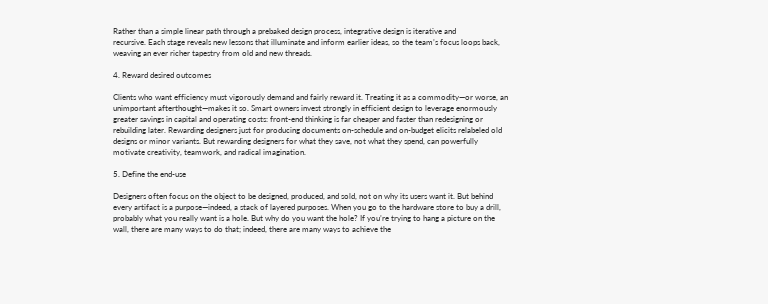Rather than a simple linear path through a prebaked design process, integrative design is iterative and
recursive. Each stage reveals new lessons that illuminate and inform earlier ideas, so the team’s focus loops back, weaving an ever richer tapestry from old and new threads.

4. Reward desired outcomes

Clients who want efficiency must vigorously demand and fairly reward it. Treating it as a commodity—or worse, an unimportant afterthought—makes it so. Smart owners invest strongly in efficient design to leverage enormously greater savings in capital and operating costs: front-end thinking is far cheaper and faster than redesigning or rebuilding later. Rewarding designers just for producing documents on-schedule and on-budget elicits relabeled old designs or minor variants. But rewarding designers for what they save, not what they spend, can powerfully motivate creativity, teamwork, and radical imagination.

5. Define the end-use

Designers often focus on the object to be designed, produced, and sold, not on why its users want it. But behind every artifact is a purpose—indeed, a stack of layered purposes. When you go to the hardware store to buy a drill, probably what you really want is a hole. But why do you want the hole? If you’re trying to hang a picture on the wall, there are many ways to do that; indeed, there are many ways to achieve the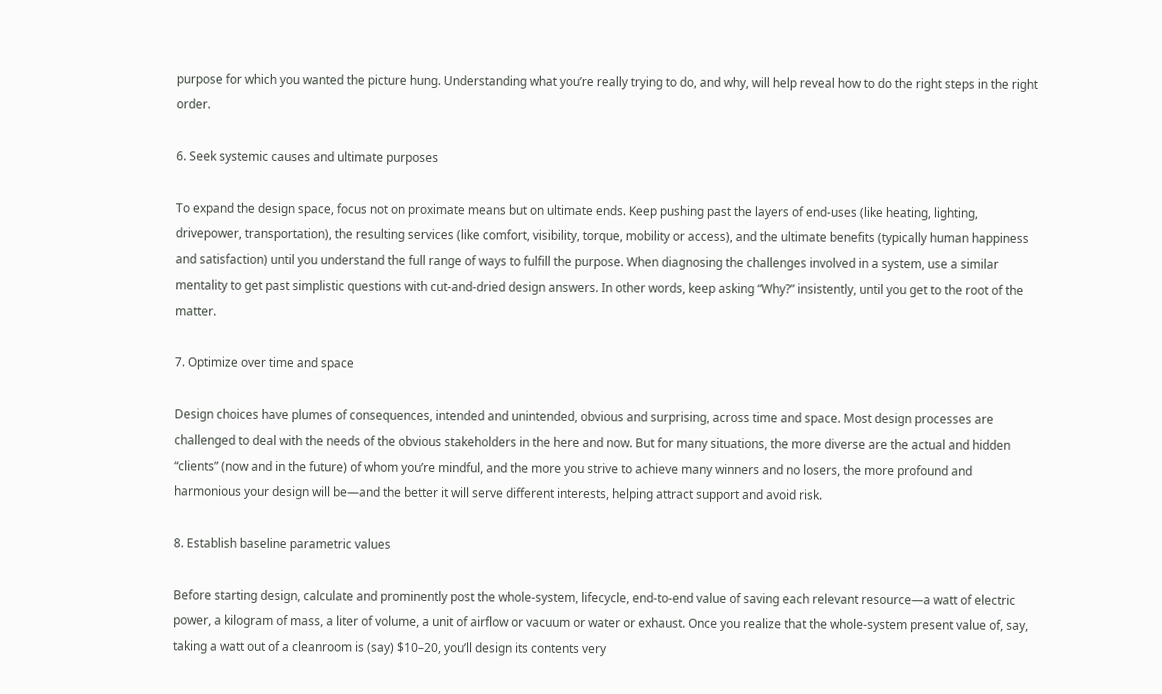purpose for which you wanted the picture hung. Understanding what you’re really trying to do, and why, will help reveal how to do the right steps in the right order.

6. Seek systemic causes and ultimate purposes

To expand the design space, focus not on proximate means but on ultimate ends. Keep pushing past the layers of end-uses (like heating, lighting, drivepower, transportation), the resulting services (like comfort, visibility, torque, mobility or access), and the ultimate benefits (typically human happiness and satisfaction) until you understand the full range of ways to fulfill the purpose. When diagnosing the challenges involved in a system, use a similar mentality to get past simplistic questions with cut-and-dried design answers. In other words, keep asking “Why?” insistently, until you get to the root of the matter.

7. Optimize over time and space

Design choices have plumes of consequences, intended and unintended, obvious and surprising, across time and space. Most design processes are challenged to deal with the needs of the obvious stakeholders in the here and now. But for many situations, the more diverse are the actual and hidden “clients” (now and in the future) of whom you’re mindful, and the more you strive to achieve many winners and no losers, the more profound and harmonious your design will be—and the better it will serve different interests, helping attract support and avoid risk.

8. Establish baseline parametric values

Before starting design, calculate and prominently post the whole-system, lifecycle, end-to-end value of saving each relevant resource—a watt of electric power, a kilogram of mass, a liter of volume, a unit of airflow or vacuum or water or exhaust. Once you realize that the whole-system present value of, say, taking a watt out of a cleanroom is (say) $10–20, you’ll design its contents very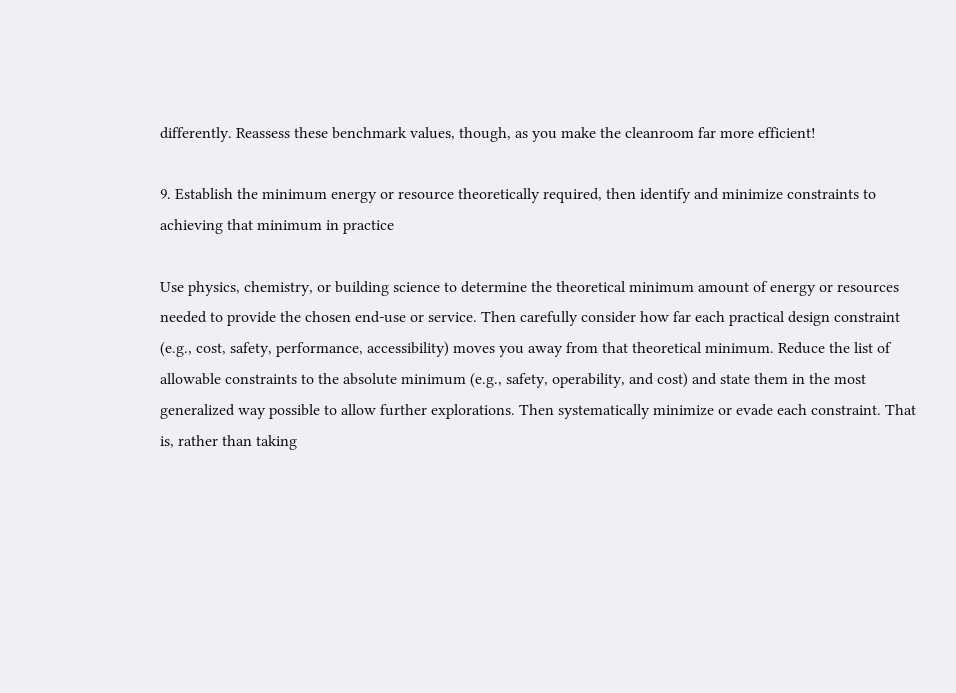differently. Reassess these benchmark values, though, as you make the cleanroom far more efficient!

9. Establish the minimum energy or resource theoretically required, then identify and minimize constraints to achieving that minimum in practice

Use physics, chemistry, or building science to determine the theoretical minimum amount of energy or resources needed to provide the chosen end-use or service. Then carefully consider how far each practical design constraint (e.g., cost, safety, performance, accessibility) moves you away from that theoretical minimum. Reduce the list of allowable constraints to the absolute minimum (e.g., safety, operability, and cost) and state them in the most generalized way possible to allow further explorations. Then systematically minimize or evade each constraint. That is, rather than taking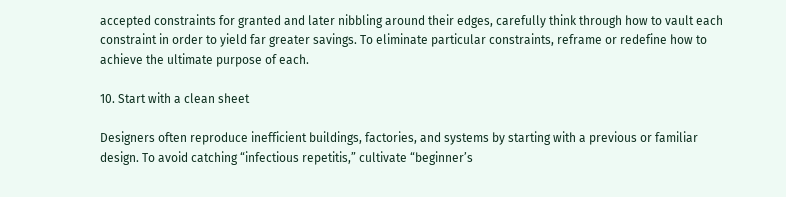accepted constraints for granted and later nibbling around their edges, carefully think through how to vault each constraint in order to yield far greater savings. To eliminate particular constraints, reframe or redefine how to achieve the ultimate purpose of each.

10. Start with a clean sheet

Designers often reproduce inefficient buildings, factories, and systems by starting with a previous or familiar design. To avoid catching “infectious repetitis,” cultivate “beginner’s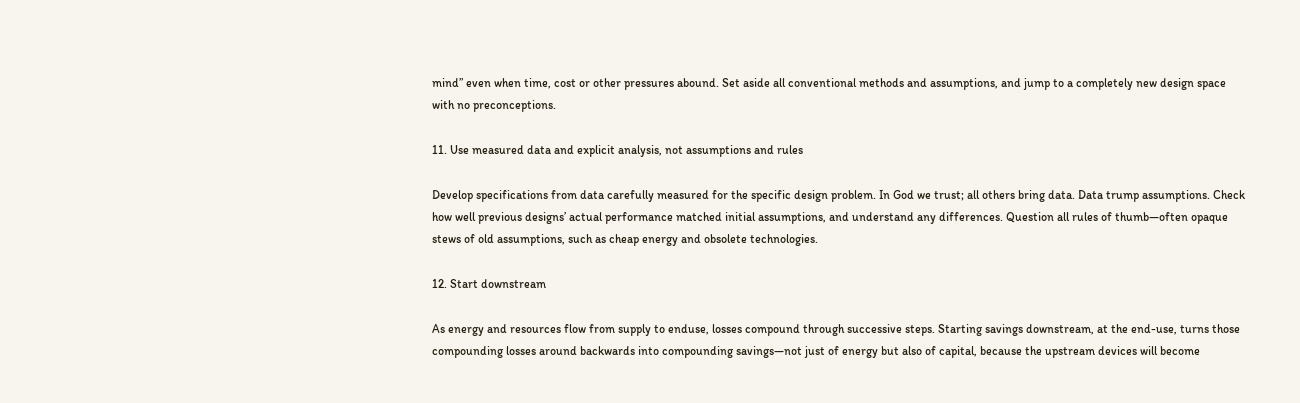mind” even when time, cost or other pressures abound. Set aside all conventional methods and assumptions, and jump to a completely new design space with no preconceptions.

11. Use measured data and explicit analysis, not assumptions and rules

Develop specifications from data carefully measured for the specific design problem. In God we trust; all others bring data. Data trump assumptions. Check how well previous designs’ actual performance matched initial assumptions, and understand any differences. Question all rules of thumb—often opaque stews of old assumptions, such as cheap energy and obsolete technologies.

12. Start downstream

As energy and resources flow from supply to enduse, losses compound through successive steps. Starting savings downstream, at the end-use, turns those compounding losses around backwards into compounding savings—not just of energy but also of capital, because the upstream devices will become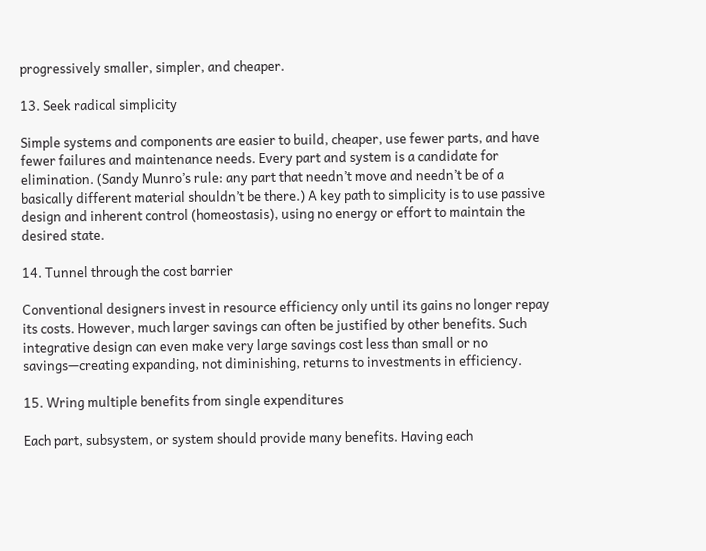progressively smaller, simpler, and cheaper.

13. Seek radical simplicity

Simple systems and components are easier to build, cheaper, use fewer parts, and have fewer failures and maintenance needs. Every part and system is a candidate for elimination. (Sandy Munro’s rule: any part that needn’t move and needn’t be of a basically different material shouldn’t be there.) A key path to simplicity is to use passive design and inherent control (homeostasis), using no energy or effort to maintain the desired state.

14. Tunnel through the cost barrier

Conventional designers invest in resource efficiency only until its gains no longer repay its costs. However, much larger savings can often be justified by other benefits. Such integrative design can even make very large savings cost less than small or no savings—creating expanding, not diminishing, returns to investments in efficiency.

15. Wring multiple benefits from single expenditures

Each part, subsystem, or system should provide many benefits. Having each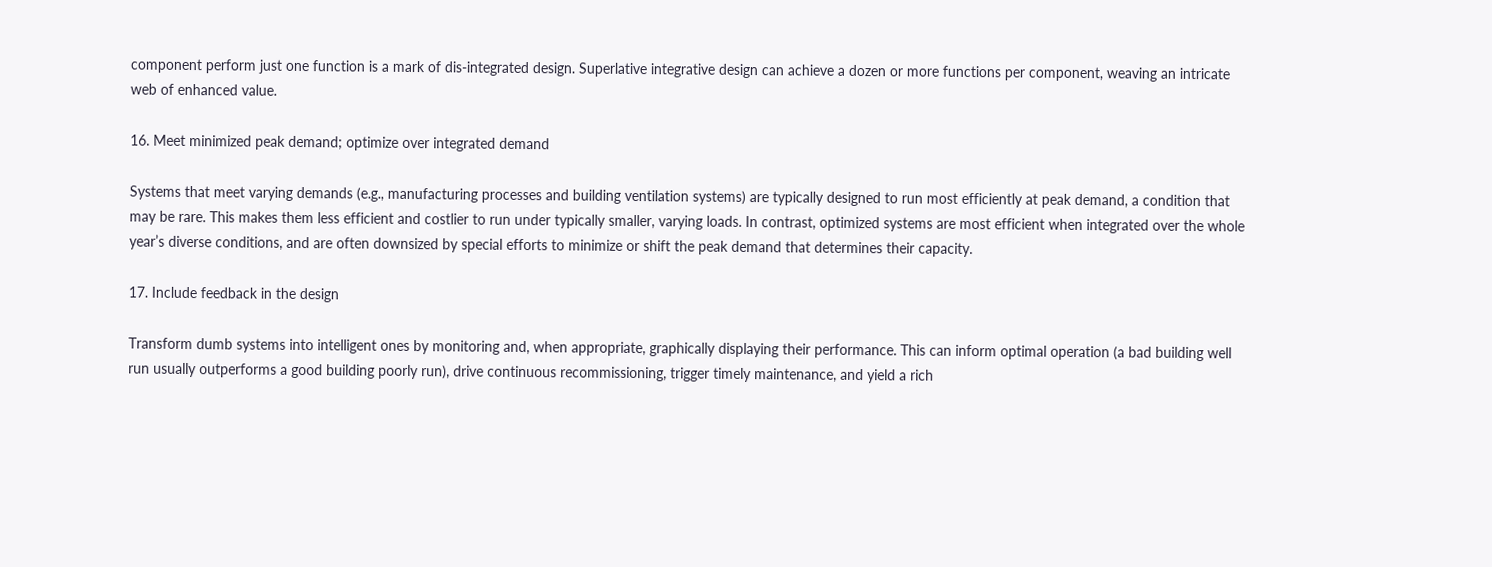component perform just one function is a mark of dis-integrated design. Superlative integrative design can achieve a dozen or more functions per component, weaving an intricate web of enhanced value.

16. Meet minimized peak demand; optimize over integrated demand

Systems that meet varying demands (e.g., manufacturing processes and building ventilation systems) are typically designed to run most efficiently at peak demand, a condition that may be rare. This makes them less efficient and costlier to run under typically smaller, varying loads. In contrast, optimized systems are most efficient when integrated over the whole year’s diverse conditions, and are often downsized by special efforts to minimize or shift the peak demand that determines their capacity.

17. Include feedback in the design

Transform dumb systems into intelligent ones by monitoring and, when appropriate, graphically displaying their performance. This can inform optimal operation (a bad building well run usually outperforms a good building poorly run), drive continuous recommissioning, trigger timely maintenance, and yield a rich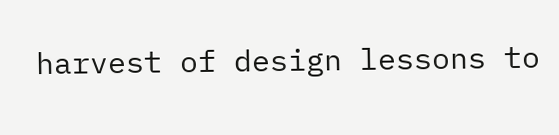harvest of design lessons to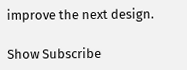improve the next design.

Show Subscribe